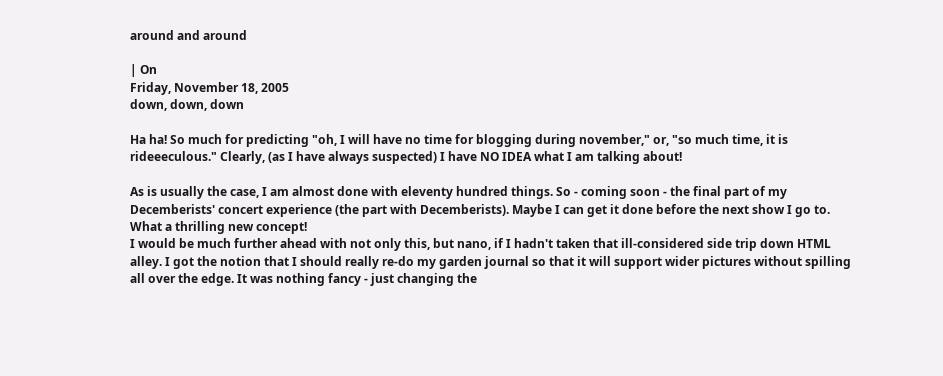around and around

| On
Friday, November 18, 2005
down, down, down

Ha ha! So much for predicting "oh, I will have no time for blogging during november," or, "so much time, it is rideeeculous." Clearly, (as I have always suspected) I have NO IDEA what I am talking about!

As is usually the case, I am almost done with eleventy hundred things. So - coming soon - the final part of my Decemberists' concert experience (the part with Decemberists). Maybe I can get it done before the next show I go to. What a thrilling new concept!
I would be much further ahead with not only this, but nano, if I hadn't taken that ill-considered side trip down HTML alley. I got the notion that I should really re-do my garden journal so that it will support wider pictures without spilling all over the edge. It was nothing fancy - just changing the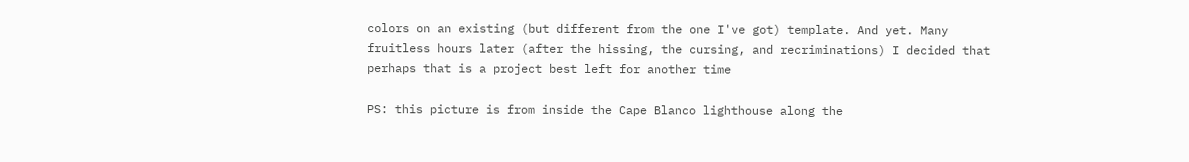colors on an existing (but different from the one I've got) template. And yet. Many fruitless hours later (after the hissing, the cursing, and recriminations) I decided that perhaps that is a project best left for another time

PS: this picture is from inside the Cape Blanco lighthouse along the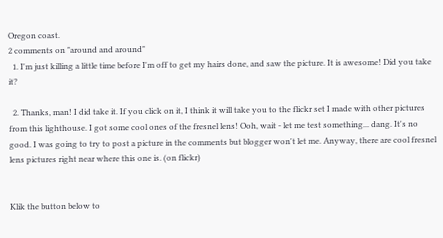Oregon coast.
2 comments on "around and around"
  1. I'm just killing a little time before I'm off to get my hairs done, and saw the picture. It is awesome! Did you take it?

  2. Thanks, man! I did take it. If you click on it, I think it will take you to the flickr set I made with other pictures from this lighthouse. I got some cool ones of the fresnel lens! Ooh, wait - let me test something... dang. It's no good. I was going to try to post a picture in the comments but blogger won't let me. Anyway, there are cool fresnel lens pictures right near where this one is. (on flickr)


Klik the button below to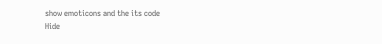show emoticons and the its code
Hide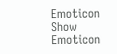Emoticon
Show Emoticon